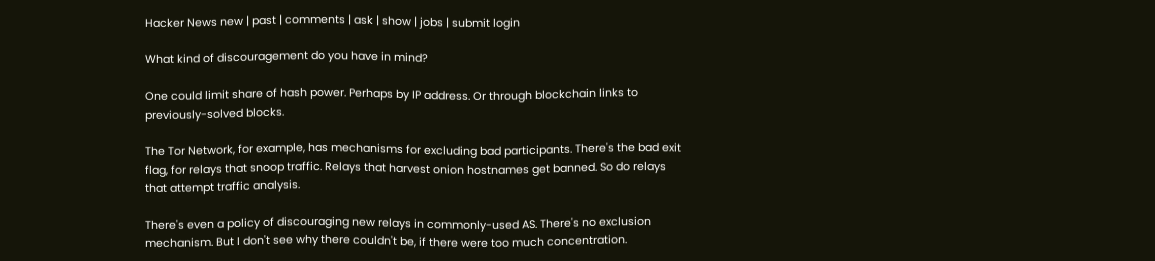Hacker News new | past | comments | ask | show | jobs | submit login

What kind of discouragement do you have in mind?

One could limit share of hash power. Perhaps by IP address. Or through blockchain links to previously-solved blocks.

The Tor Network, for example, has mechanisms for excluding bad participants. There's the bad exit flag, for relays that snoop traffic. Relays that harvest onion hostnames get banned. So do relays that attempt traffic analysis.

There's even a policy of discouraging new relays in commonly-used AS. There's no exclusion mechanism. But I don't see why there couldn't be, if there were too much concentration.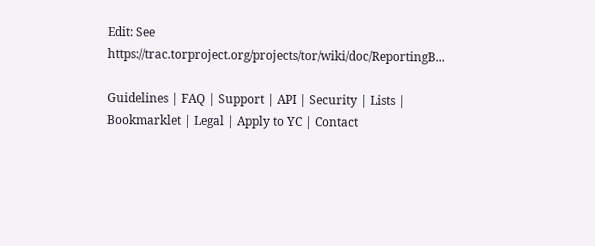Edit: See https://trac.torproject.org/projects/tor/wiki/doc/ReportingB...

Guidelines | FAQ | Support | API | Security | Lists | Bookmarklet | Legal | Apply to YC | Contact